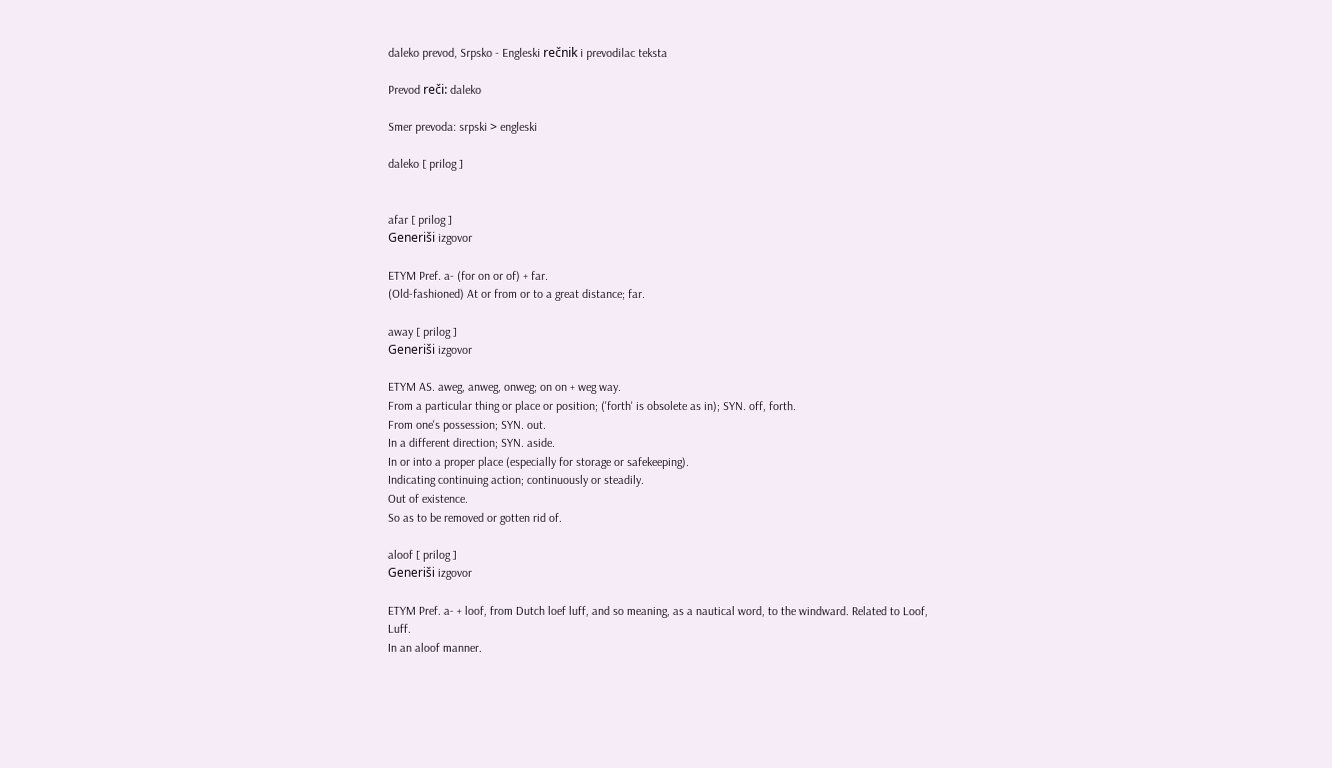daleko prevod, Srpsko - Engleski rečnik i prevodilac teksta

Prevod reči: daleko

Smer prevoda: srpski > engleski

daleko [ prilog ]


afar [ prilog ]
Generiši izgovor

ETYM Pref. a- (for on or of) + far.
(Old-fashioned) At or from or to a great distance; far.

away [ prilog ]
Generiši izgovor

ETYM AS. aweg, anweg, onweg; on on + weg way.
From a particular thing or place or position; ('forth' is obsolete as in); SYN. off, forth.
From one's possession; SYN. out.
In a different direction; SYN. aside.
In or into a proper place (especially for storage or safekeeping).
Indicating continuing action; continuously or steadily.
Out of existence.
So as to be removed or gotten rid of.

aloof [ prilog ]
Generiši izgovor

ETYM Pref. a- + loof, from Dutch loef luff, and so meaning, as a nautical word, to the windward. Related to Loof, Luff.
In an aloof manner.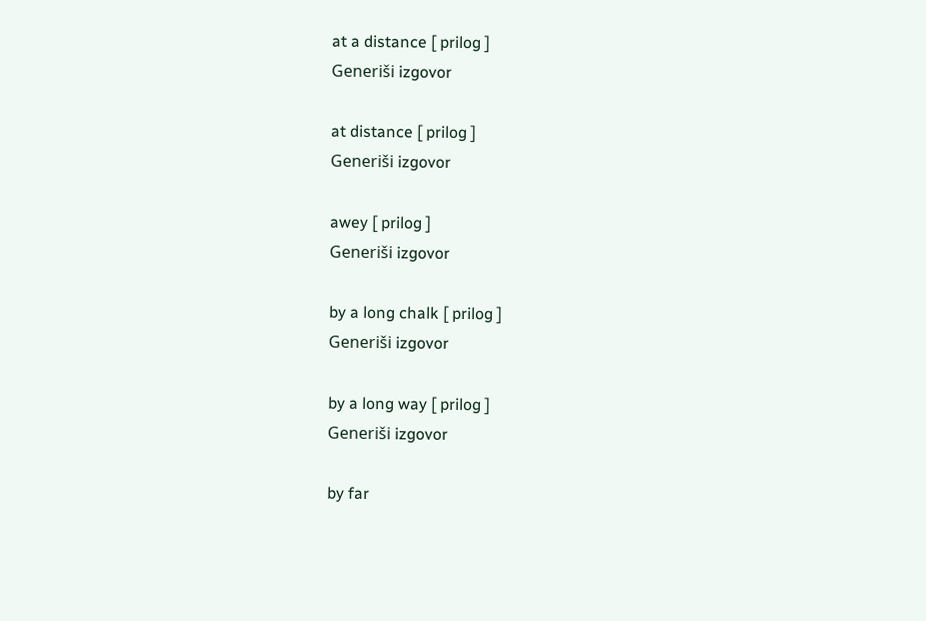at a distance [ prilog ]
Generiši izgovor

at distance [ prilog ]
Generiši izgovor

awey [ prilog ]
Generiši izgovor

by a long chalk [ prilog ]
Generiši izgovor

by a long way [ prilog ]
Generiši izgovor

by far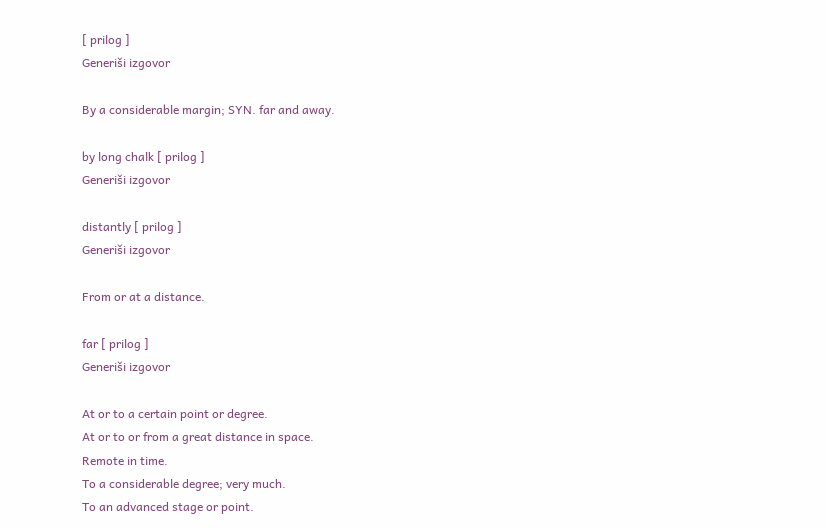[ prilog ]
Generiši izgovor

By a considerable margin; SYN. far and away.

by long chalk [ prilog ]
Generiši izgovor

distantly [ prilog ]
Generiši izgovor

From or at a distance.

far [ prilog ]
Generiši izgovor

At or to a certain point or degree.
At or to or from a great distance in space.
Remote in time.
To a considerable degree; very much.
To an advanced stage or point.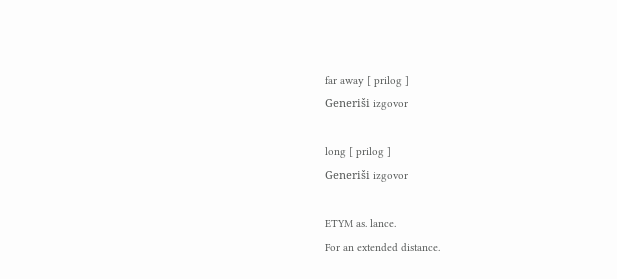far away [ prilog ]
Generiši izgovor

long [ prilog ]
Generiši izgovor

ETYM as. lance.
For an extended distance.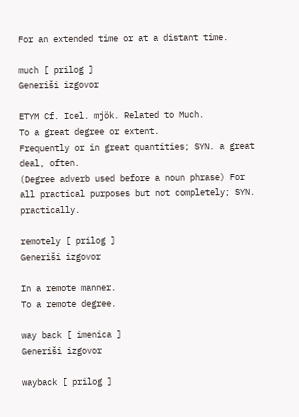For an extended time or at a distant time.

much [ prilog ]
Generiši izgovor

ETYM Cf. Icel. mjök. Related to Much.
To a great degree or extent.
Frequently or in great quantities; SYN. a great deal, often.
(Degree adverb used before a noun phrase) For all practical purposes but not completely; SYN. practically.

remotely [ prilog ]
Generiši izgovor

In a remote manner.
To a remote degree.

way back [ imenica ]
Generiši izgovor

wayback [ prilog ]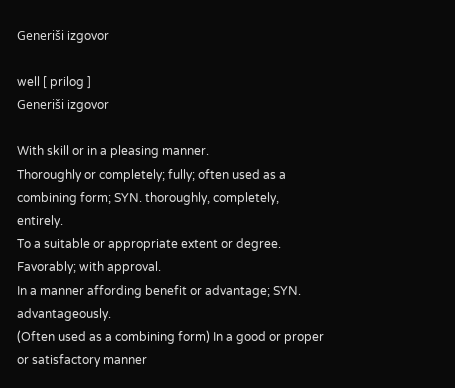Generiši izgovor

well [ prilog ]
Generiši izgovor

With skill or in a pleasing manner.
Thoroughly or completely; fully; often used as a combining form; SYN. thoroughly, completely, entirely.
To a suitable or appropriate extent or degree.
Favorably; with approval.
In a manner affording benefit or advantage; SYN. advantageously.
(Often used as a combining form) In a good or proper or satisfactory manner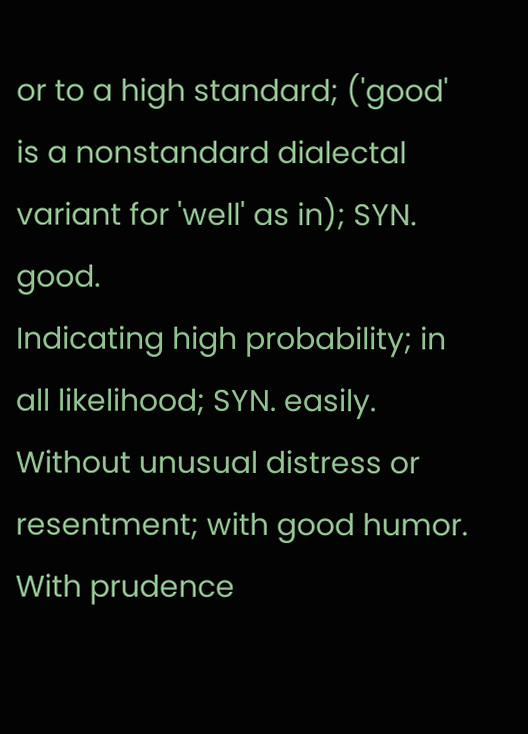or to a high standard; ('good' is a nonstandard dialectal variant for 'well' as in); SYN. good.
Indicating high probability; in all likelihood; SYN. easily.
Without unusual distress or resentment; with good humor.
With prudence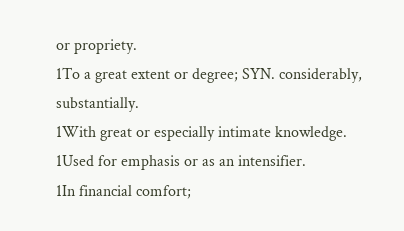or propriety.
1To a great extent or degree; SYN. considerably, substantially.
1With great or especially intimate knowledge.
1Used for emphasis or as an intensifier.
1In financial comfort;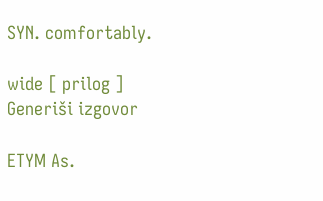SYN. comfortably.

wide [ prilog ]
Generiši izgovor

ETYM As.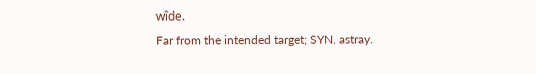wîde.
Far from the intended target; SYN. astray.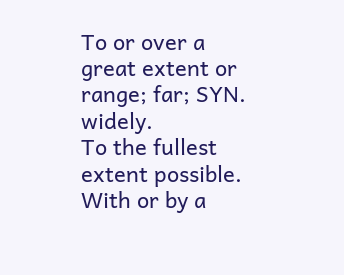To or over a great extent or range; far; SYN. widely.
To the fullest extent possible.
With or by a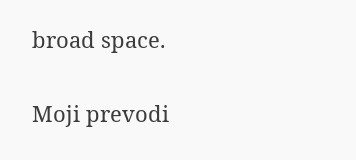broad space.

Moji prevodi